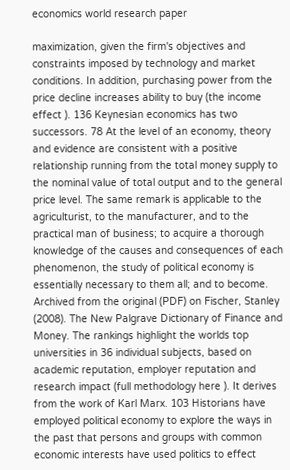economics world research paper

maximization, given the firm's objectives and constraints imposed by technology and market conditions. In addition, purchasing power from the price decline increases ability to buy (the income effect ). 136 Keynesian economics has two successors. 78 At the level of an economy, theory and evidence are consistent with a positive relationship running from the total money supply to the nominal value of total output and to the general price level. The same remark is applicable to the agriculturist, to the manufacturer, and to the practical man of business; to acquire a thorough knowledge of the causes and consequences of each phenomenon, the study of political economy is essentially necessary to them all; and to become. Archived from the original (PDF) on Fischer, Stanley (2008). The New Palgrave Dictionary of Finance and Money. The rankings highlight the worlds top universities in 36 individual subjects, based on academic reputation, employer reputation and research impact (full methodology here ). It derives from the work of Karl Marx. 103 Historians have employed political economy to explore the ways in the past that persons and groups with common economic interests have used politics to effect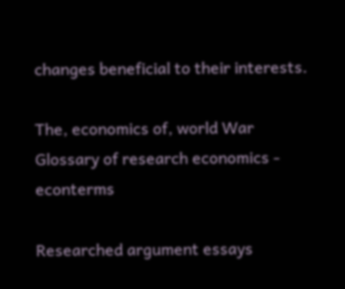changes beneficial to their interests.

The, economics of, world War
Glossary of research economics - econterms

Researched argument essays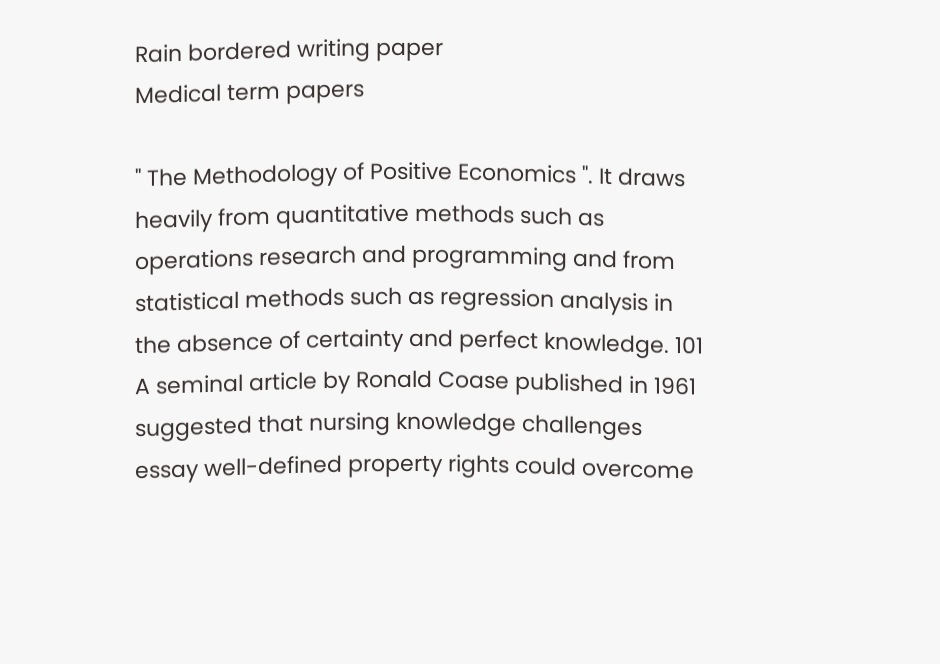Rain bordered writing paper
Medical term papers

" The Methodology of Positive Economics ". It draws heavily from quantitative methods such as operations research and programming and from statistical methods such as regression analysis in the absence of certainty and perfect knowledge. 101 A seminal article by Ronald Coase published in 1961 suggested that nursing knowledge challenges essay well-defined property rights could overcome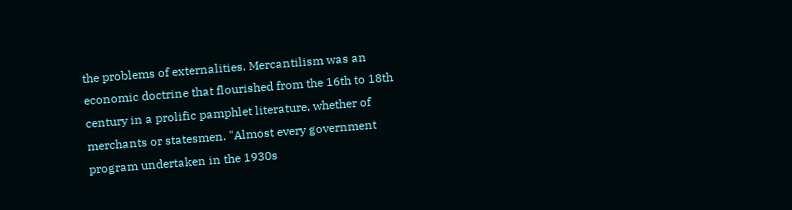the problems of externalities. Mercantilism was an economic doctrine that flourished from the 16th to 18th century in a prolific pamphlet literature, whether of merchants or statesmen. "Almost every government program undertaken in the 1930s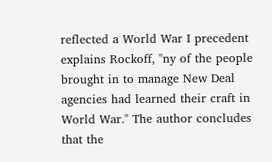reflected a World War I precedent explains Rockoff, "ny of the people brought in to manage New Deal agencies had learned their craft in World War." The author concludes that the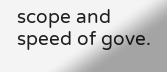scope and speed of gove.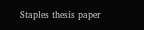Staples thesis paper